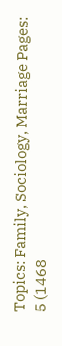Topics: Family, Sociology, Marriage Pages: 5 (1468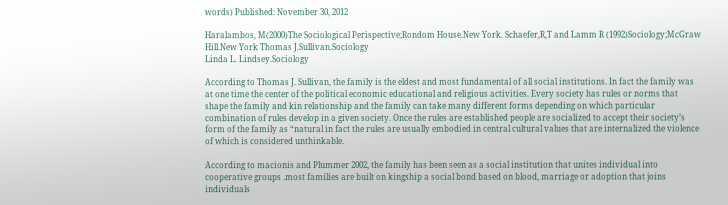words) Published: November 30, 2012

Haralambos, M(2000)The Sociological Perispective;Rondom House.New York. Schaefer,R,T and Lamm R (1992)Sociology;McGraw Hill.New York Thomas J.Sullivan.Sociology
Linda L. Lindsey.Sociology

According to Thomas J. Sullivan, the family is the eldest and most fundamental of all social institutions. In fact the family was at one time the center of the political economic educational and religious activities. Every society has rules or norms that shape the family and kin relationship and the family can take many different forms depending on which particular combination of rules develop in a given society. Once the rules are established people are socialized to accept their society’s form of the family as “natural in fact the rules are usually embodied in central cultural values that are internalized the violence of which is considered unthinkable.

According to macionis and Plummer 2002, the family has been seen as a social institution that unites individual into cooperative groups .most families are built on kingship a social bond based on blood, marriage or adoption that joins individuals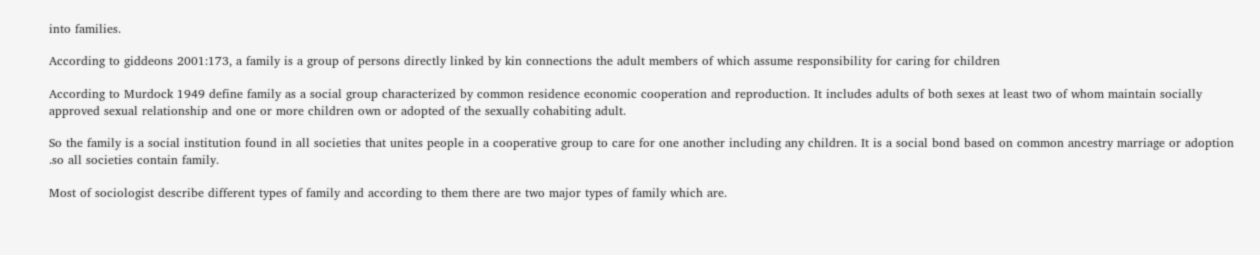into families.

According to giddeons 2001:173, a family is a group of persons directly linked by kin connections the adult members of which assume responsibility for caring for children

According to Murdock 1949 define family as a social group characterized by common residence economic cooperation and reproduction. It includes adults of both sexes at least two of whom maintain socially approved sexual relationship and one or more children own or adopted of the sexually cohabiting adult.

So the family is a social institution found in all societies that unites people in a cooperative group to care for one another including any children. It is a social bond based on common ancestry marriage or adoption .so all societies contain family.

Most of sociologist describe different types of family and according to them there are two major types of family which are.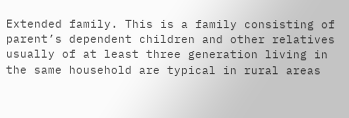Extended family. This is a family consisting of parent’s dependent children and other relatives usually of at least three generation living in the same household are typical in rural areas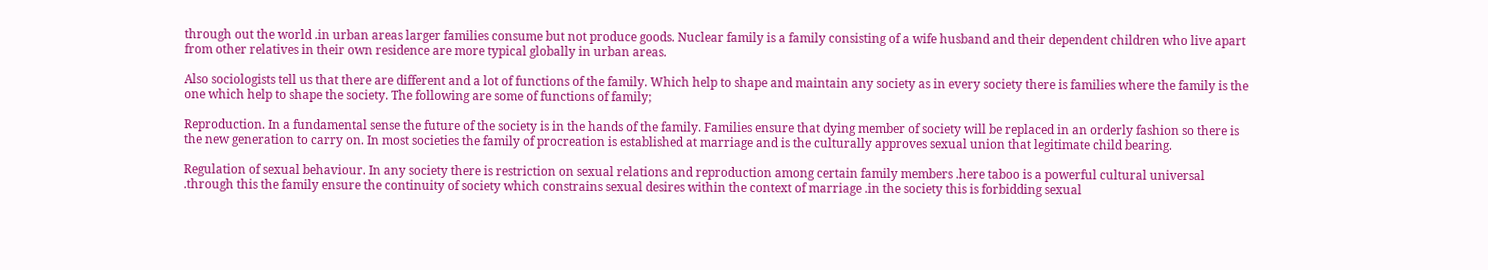through out the world .in urban areas larger families consume but not produce goods. Nuclear family is a family consisting of a wife husband and their dependent children who live apart from other relatives in their own residence are more typical globally in urban areas.

Also sociologists tell us that there are different and a lot of functions of the family. Which help to shape and maintain any society as in every society there is families where the family is the one which help to shape the society. The following are some of functions of family;

Reproduction. In a fundamental sense the future of the society is in the hands of the family. Families ensure that dying member of society will be replaced in an orderly fashion so there is the new generation to carry on. In most societies the family of procreation is established at marriage and is the culturally approves sexual union that legitimate child bearing.

Regulation of sexual behaviour. In any society there is restriction on sexual relations and reproduction among certain family members .here taboo is a powerful cultural universal .through this the family ensure the continuity of society which constrains sexual desires within the context of marriage .in the society this is forbidding sexual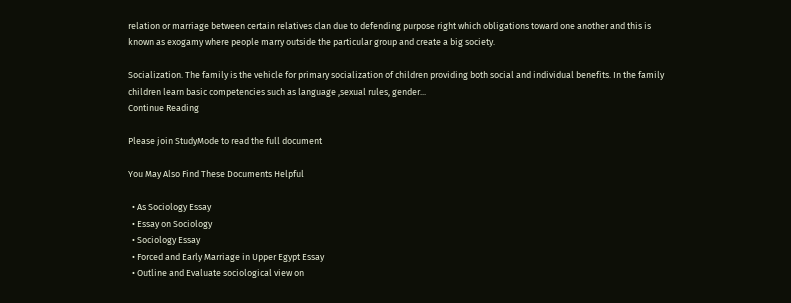relation or marriage between certain relatives clan due to defending purpose right which obligations toward one another and this is known as exogamy where people marry outside the particular group and create a big society.

Socialization. The family is the vehicle for primary socialization of children providing both social and individual benefits. In the family children learn basic competencies such as language ,sexual rules, gender...
Continue Reading

Please join StudyMode to read the full document

You May Also Find These Documents Helpful

  • As Sociology Essay
  • Essay on Sociology
  • Sociology Essay
  • Forced and Early Marriage in Upper Egypt Essay
  • Outline and Evaluate sociological view on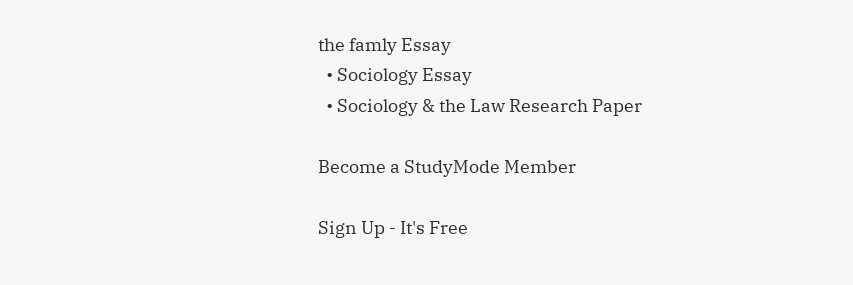the famly Essay
  • Sociology Essay
  • Sociology & the Law Research Paper

Become a StudyMode Member

Sign Up - It's Free